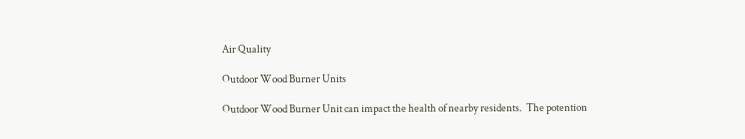Air Quality

Outdoor Wood Burner Units

Outdoor Wood Burner Unit can impact the health of nearby residents.  The potention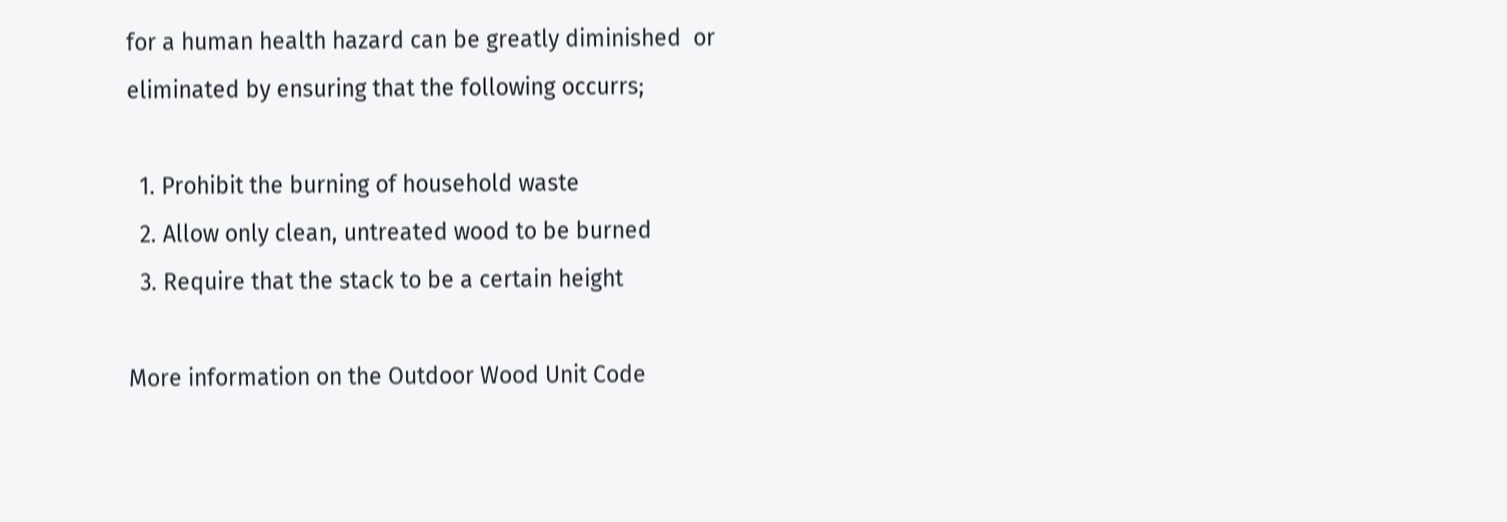for a human health hazard can be greatly diminished  or eliminated by ensuring that the following occurrs;

  1. Prohibit the burning of household waste
  2. Allow only clean, untreated wood to be burned
  3. Require that the stack to be a certain height

More information on the Outdoor Wood Unit Code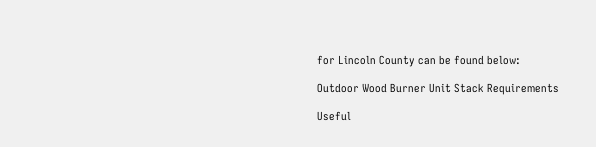for Lincoln County can be found below:

Outdoor Wood Burner Unit Stack Requirements

Useful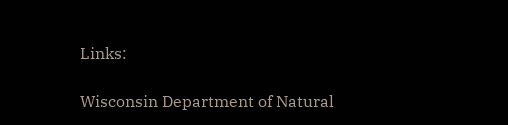Links:

Wisconsin Department of Natural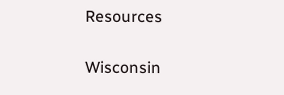Resources

Wisconsin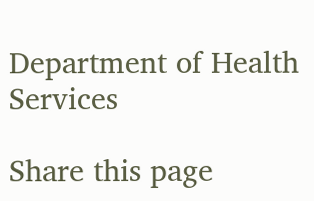Department of Health Services

Share this page